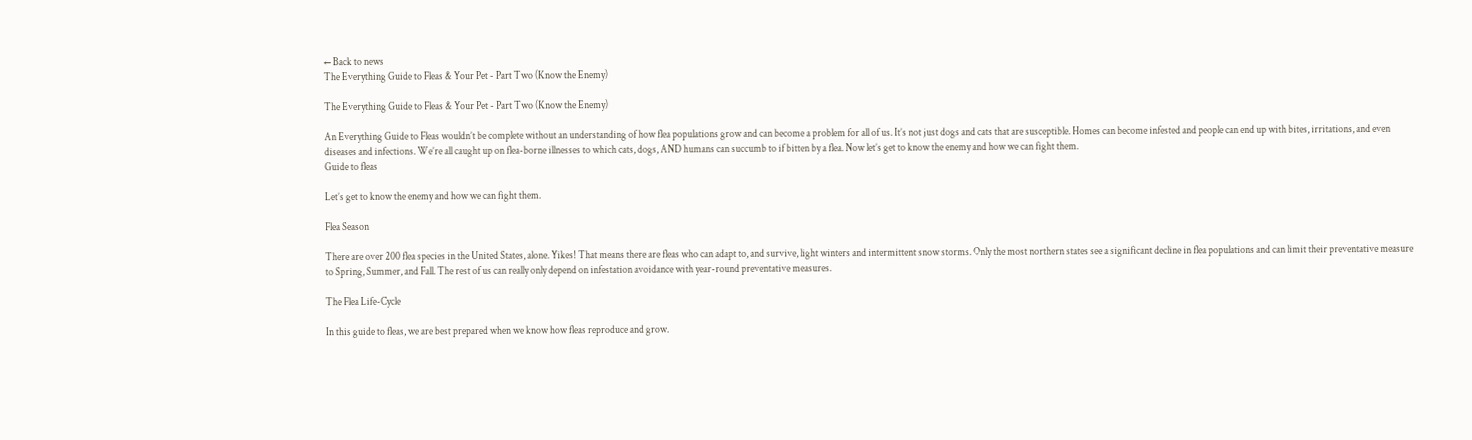← Back to news
The Everything Guide to Fleas & Your Pet - Part Two (Know the Enemy)

The Everything Guide to Fleas & Your Pet - Part Two (Know the Enemy)

An Everything Guide to Fleas wouldn’t be complete without an understanding of how flea populations grow and can become a problem for all of us. It’s not just dogs and cats that are susceptible. Homes can become infested and people can end up with bites, irritations, and even diseases and infections. We’re all caught up on flea-borne illnesses to which cats, dogs, AND humans can succumb to if bitten by a flea. Now let’s get to know the enemy and how we can fight them.
Guide to fleas

Let’s get to know the enemy and how we can fight them.

Flea Season

There are over 200 flea species in the United States, alone. Yikes! That means there are fleas who can adapt to, and survive, light winters and intermittent snow storms. Only the most northern states see a significant decline in flea populations and can limit their preventative measure to Spring, Summer, and Fall. The rest of us can really only depend on infestation avoidance with year-round preventative measures.

The Flea Life-Cycle

In this guide to fleas, we are best prepared when we know how fleas reproduce and grow.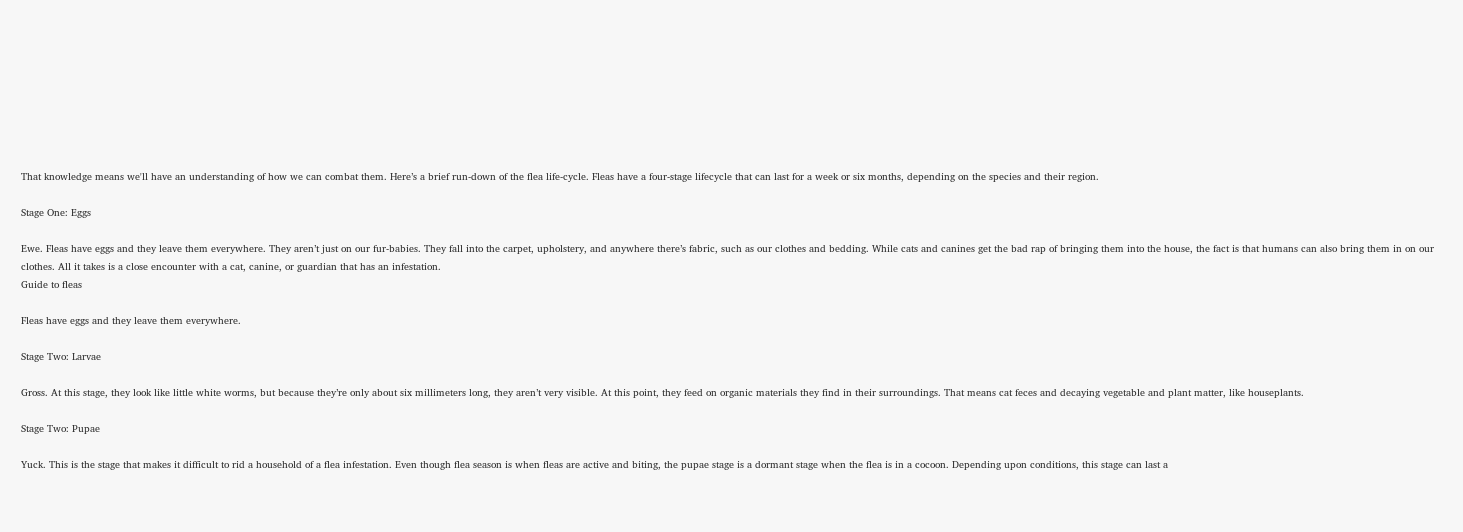That knowledge means we'll have an understanding of how we can combat them. Here’s a brief run-down of the flea life-cycle. Fleas have a four-stage lifecycle that can last for a week or six months, depending on the species and their region.

Stage One: Eggs

Ewe. Fleas have eggs and they leave them everywhere. They aren’t just on our fur-babies. They fall into the carpet, upholstery, and anywhere there’s fabric, such as our clothes and bedding. While cats and canines get the bad rap of bringing them into the house, the fact is that humans can also bring them in on our clothes. All it takes is a close encounter with a cat, canine, or guardian that has an infestation.
Guide to fleas

Fleas have eggs and they leave them everywhere.

Stage Two: Larvae

Gross. At this stage, they look like little white worms, but because they’re only about six millimeters long, they aren’t very visible. At this point, they feed on organic materials they find in their surroundings. That means cat feces and decaying vegetable and plant matter, like houseplants.

Stage Two: Pupae

Yuck. This is the stage that makes it difficult to rid a household of a flea infestation. Even though flea season is when fleas are active and biting, the pupae stage is a dormant stage when the flea is in a cocoon. Depending upon conditions, this stage can last a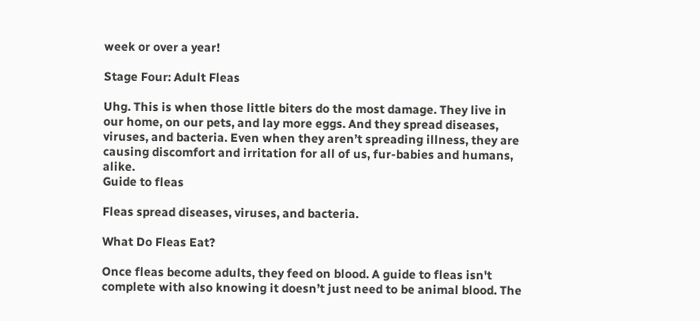week or over a year!

Stage Four: Adult Fleas

Uhg. This is when those little biters do the most damage. They live in our home, on our pets, and lay more eggs. And they spread diseases, viruses, and bacteria. Even when they aren’t spreading illness, they are causing discomfort and irritation for all of us, fur-babies and humans, alike.
Guide to fleas

Fleas spread diseases, viruses, and bacteria.

What Do Fleas Eat?

Once fleas become adults, they feed on blood. A guide to fleas isn't complete with also knowing it doesn’t just need to be animal blood. The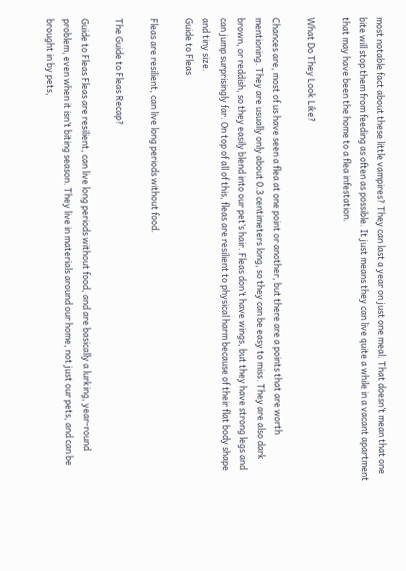most notable fact about these little vampires? They can last a year on just one meal. That doesn’t mean that one bite will stop them from feeding as often as possible. It just means they can live quite a while in a vacant apartment that may have been the home to a flea infestation.

What Do They Look Like?

Chances are, most of us have seen a flea at one point or another, but there are a points that are worth mentioning. They are usually only about 0.3 centimeters long, so they can be easy to miss. They are also dark brown, or reddish, so they easily blend into our pet’s hair. Fleas don’t have wings, but they have strong legs and can jump surprisingly far. On top of all of this, fleas are resilient to physical harm because of their flat body shape and tiny size.
Guide to Fleas

Fleas are resilient, can live long periods without food.

The Guide to Fleas Recap?

Guide to Fleas Fleas are resilient, can live long periods without food, and are basically a lurking, year-round problem, even when it isn’t biting season. They live in materials around our home, not just our pets, and can be brought in by pets,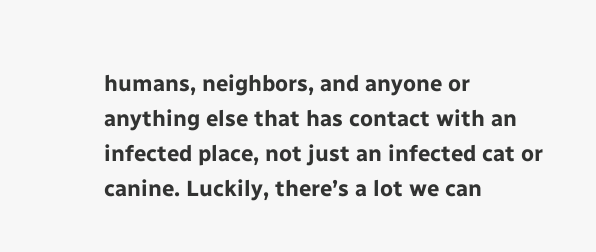humans, neighbors, and anyone or anything else that has contact with an infected place, not just an infected cat or canine. Luckily, there’s a lot we can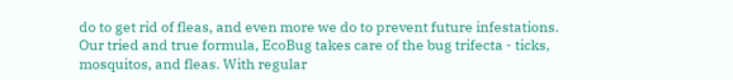do to get rid of fleas, and even more we do to prevent future infestations. Our tried and true formula, EcoBug takes care of the bug trifecta - ticks, mosquitos, and fleas. With regular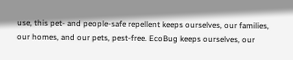use, this pet- and people-safe repellent keeps ourselves, our families, our homes, and our pets, pest-free. EcoBug keeps ourselves, our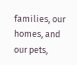families, our homes, and our pets,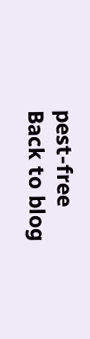pest-free
Back to blog